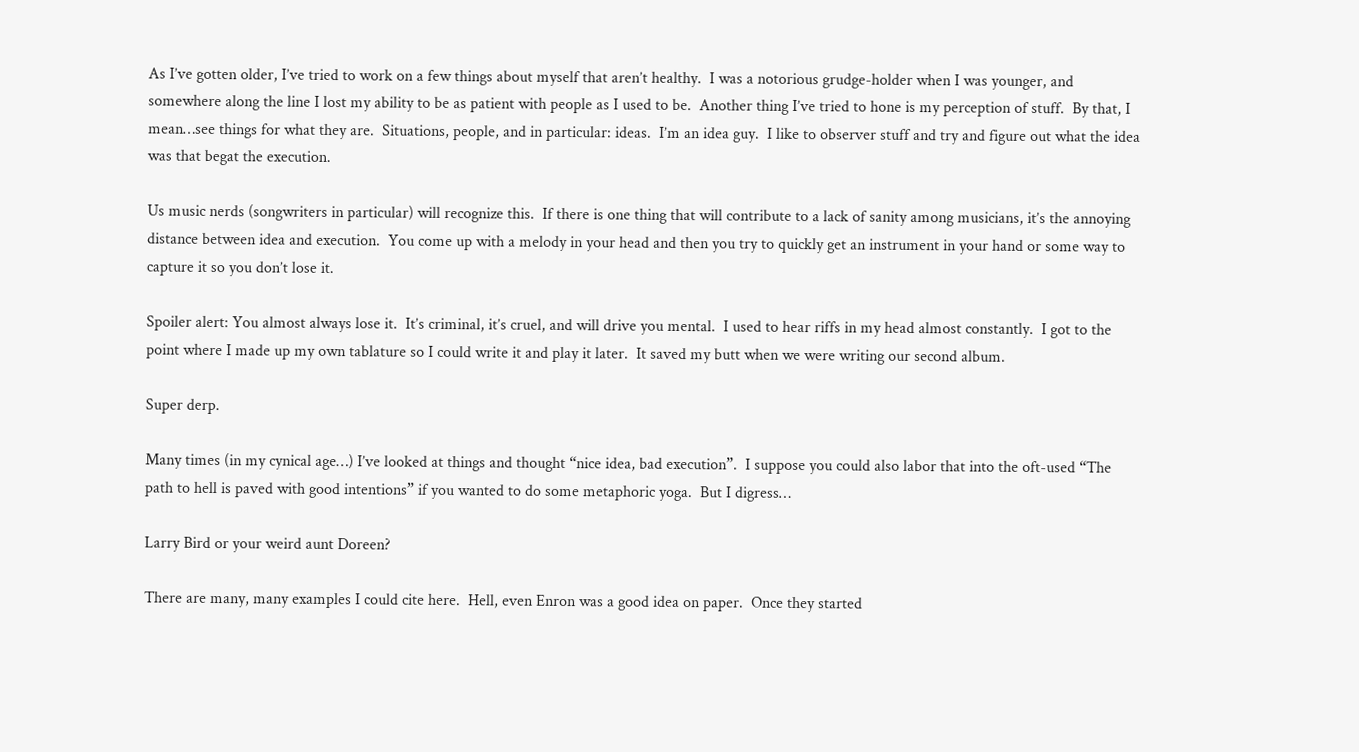As I’ve gotten older, I’ve tried to work on a few things about myself that aren’t healthy.  I was a notorious grudge-holder when I was younger, and somewhere along the line I lost my ability to be as patient with people as I used to be.  Another thing I’ve tried to hone is my perception of stuff.  By that, I mean…see things for what they are.  Situations, people, and in particular: ideas.  I’m an idea guy.  I like to observer stuff and try and figure out what the idea was that begat the execution.

Us music nerds (songwriters in particular) will recognize this.  If there is one thing that will contribute to a lack of sanity among musicians, it’s the annoying distance between idea and execution.  You come up with a melody in your head and then you try to quickly get an instrument in your hand or some way to capture it so you don’t lose it.

Spoiler alert: You almost always lose it.  It’s criminal, it’s cruel, and will drive you mental.  I used to hear riffs in my head almost constantly.  I got to the point where I made up my own tablature so I could write it and play it later.  It saved my butt when we were writing our second album.

Super derp.

Many times (in my cynical age…) I’ve looked at things and thought “nice idea, bad execution”.  I suppose you could also labor that into the oft-used “The path to hell is paved with good intentions” if you wanted to do some metaphoric yoga.  But I digress…

Larry Bird or your weird aunt Doreen?

There are many, many examples I could cite here.  Hell, even Enron was a good idea on paper.  Once they started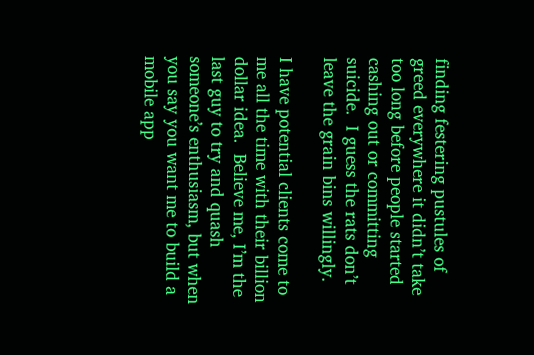finding festering pustules of greed everywhere it didn’t take too long before people started cashing out or committing suicide.  I guess the rats don’t leave the grain bins willingly.

I have potential clients come to me all the time with their billion dollar idea.  Believe me, I’m the last guy to try and quash someone’s enthusiasm, but when you say you want me to build a mobile app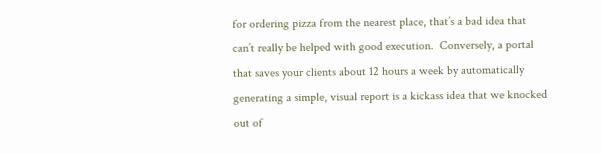for ordering pizza from the nearest place, that’s a bad idea that can’t really be helped with good execution.  Conversely, a portal that saves your clients about 12 hours a week by automatically generating a simple, visual report is a kickass idea that we knocked out of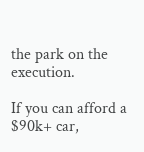the park on the execution.

If you can afford a $90k+ car,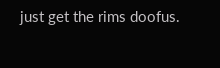just get the rims doofus.